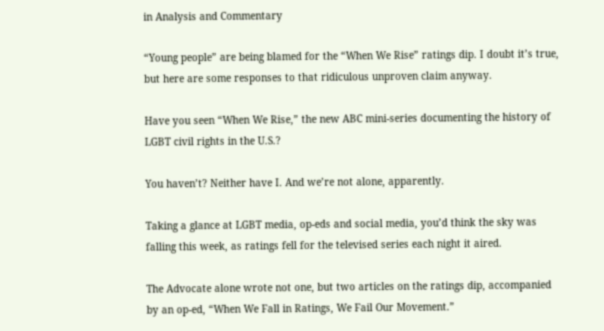in Analysis and Commentary

“Young people” are being blamed for the “When We Rise” ratings dip. I doubt it’s true, but here are some responses to that ridiculous unproven claim anyway.

Have you seen “When We Rise,” the new ABC mini-series documenting the history of LGBT civil rights in the U.S.?

You haven’t? Neither have I. And we’re not alone, apparently.

Taking a glance at LGBT media, op-eds and social media, you’d think the sky was falling this week, as ratings fell for the televised series each night it aired.

The Advocate alone wrote not one, but two articles on the ratings dip, accompanied by an op-ed, “When We Fall in Ratings, We Fail Our Movement.”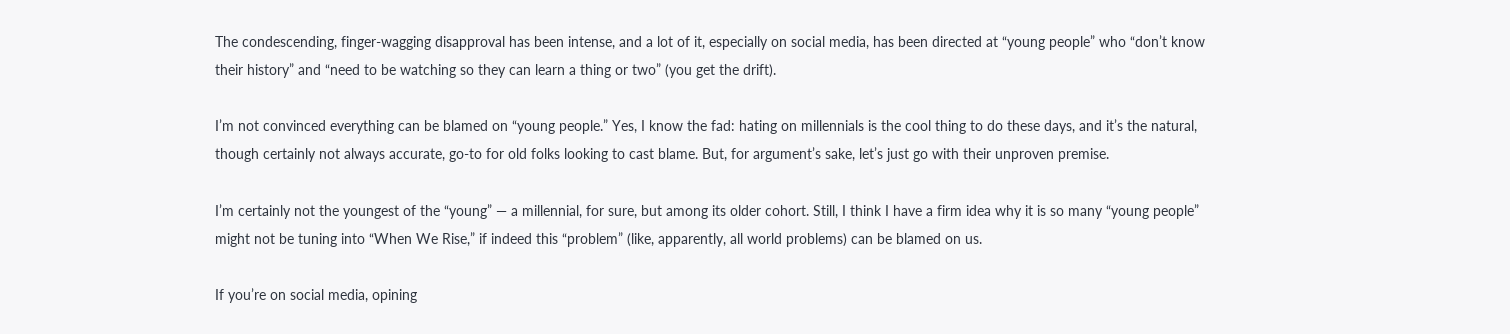The condescending, finger-wagging disapproval has been intense, and a lot of it, especially on social media, has been directed at “young people” who “don’t know their history” and “need to be watching so they can learn a thing or two” (you get the drift).

I’m not convinced everything can be blamed on “young people.” Yes, I know the fad: hating on millennials is the cool thing to do these days, and it’s the natural, though certainly not always accurate, go-to for old folks looking to cast blame. But, for argument’s sake, let’s just go with their unproven premise.

I’m certainly not the youngest of the “young” — a millennial, for sure, but among its older cohort. Still, I think I have a firm idea why it is so many “young people” might not be tuning into “When We Rise,” if indeed this “problem” (like, apparently, all world problems) can be blamed on us.

If you’re on social media, opining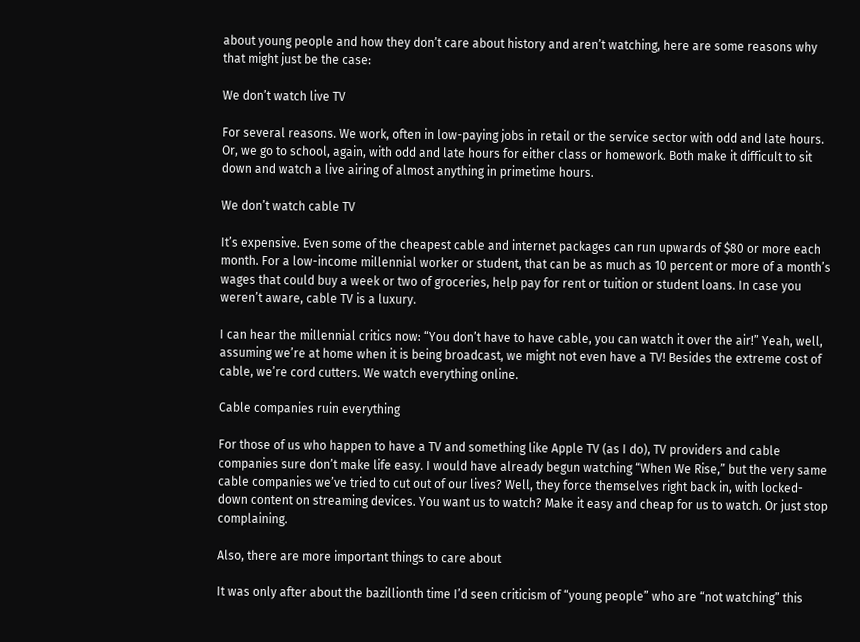about young people and how they don’t care about history and aren’t watching, here are some reasons why that might just be the case:

We don’t watch live TV

For several reasons. We work, often in low-paying jobs in retail or the service sector with odd and late hours. Or, we go to school, again, with odd and late hours for either class or homework. Both make it difficult to sit down and watch a live airing of almost anything in primetime hours.

We don’t watch cable TV

It’s expensive. Even some of the cheapest cable and internet packages can run upwards of $80 or more each month. For a low-income millennial worker or student, that can be as much as 10 percent or more of a month’s wages that could buy a week or two of groceries, help pay for rent or tuition or student loans. In case you weren’t aware, cable TV is a luxury.

I can hear the millennial critics now: “You don’t have to have cable, you can watch it over the air!” Yeah, well, assuming we’re at home when it is being broadcast, we might not even have a TV! Besides the extreme cost of cable, we’re cord cutters. We watch everything online.

Cable companies ruin everything

For those of us who happen to have a TV and something like Apple TV (as I do), TV providers and cable companies sure don’t make life easy. I would have already begun watching “When We Rise,” but the very same cable companies we’ve tried to cut out of our lives? Well, they force themselves right back in, with locked-down content on streaming devices. You want us to watch? Make it easy and cheap for us to watch. Or just stop complaining.

Also, there are more important things to care about

It was only after about the bazillionth time I’d seen criticism of “young people” who are “not watching” this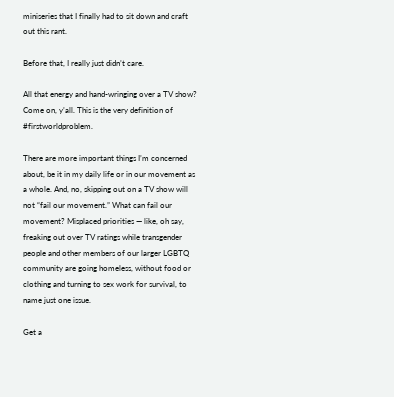miniseries that I finally had to sit down and craft out this rant.

Before that, I really just didn’t care.

All that energy and hand-wringing over a TV show? Come on, y’all. This is the very definition of #firstworldproblem.

There are more important things I’m concerned about, be it in my daily life or in our movement as a whole. And, no, skipping out on a TV show will not “fail our movement.” What can fail our movement? Misplaced priorities — like, oh say, freaking out over TV ratings while transgender people and other members of our larger LGBTQ community are going homeless, without food or clothing and turning to sex work for survival, to name just one issue.

Get a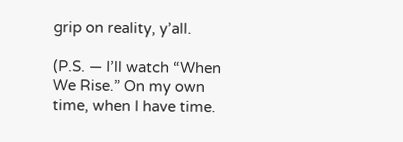grip on reality, y’all.

(P.S. — I’ll watch “When We Rise.” On my own time, when I have time.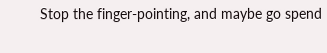Stop the finger-pointing, and maybe go spend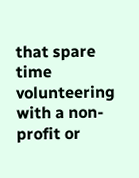that spare time volunteering with a non-profit or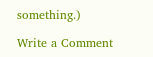something.)

Write a Comment